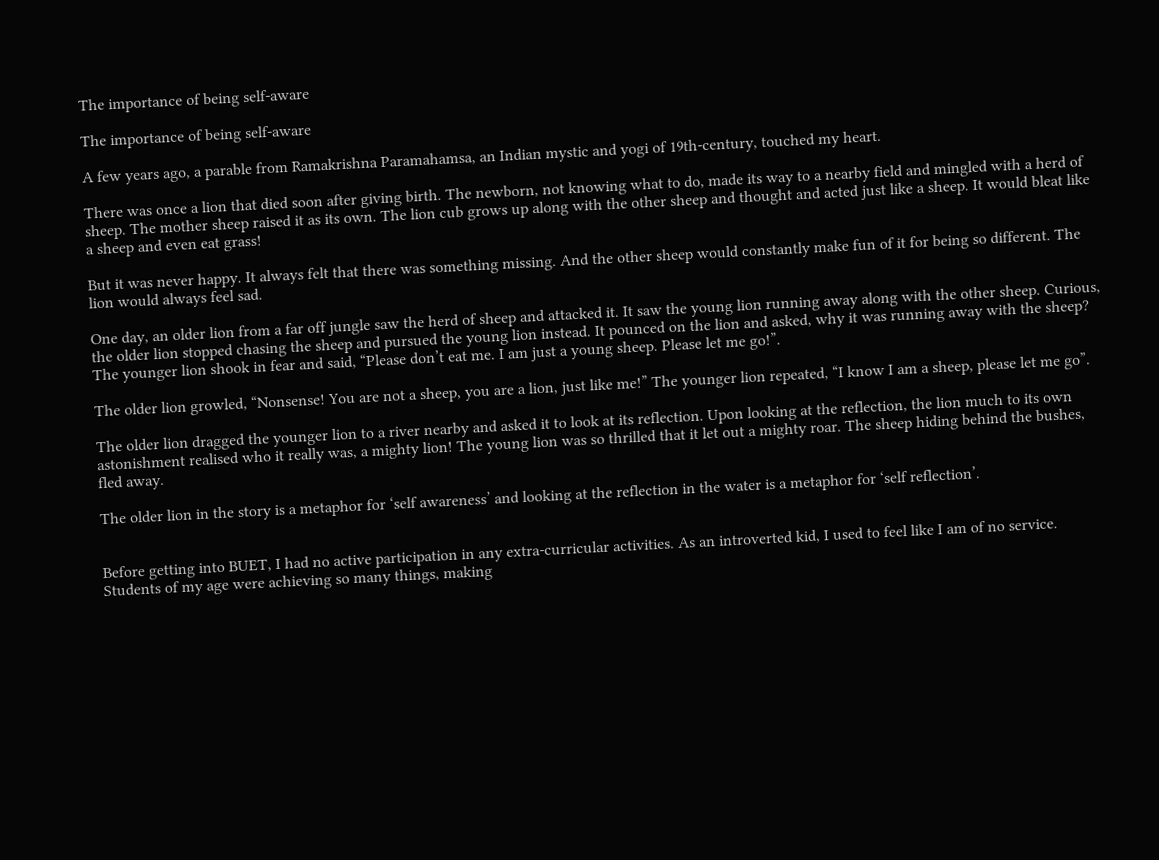The importance of being self-aware

The importance of being self-aware

A few years ago, a parable from Ramakrishna Paramahamsa, an Indian mystic and yogi of 19th-century, touched my heart.

There was once a lion that died soon after giving birth. The newborn, not knowing what to do, made its way to a nearby field and mingled with a herd of sheep. The mother sheep raised it as its own. The lion cub grows up along with the other sheep and thought and acted just like a sheep. It would bleat like a sheep and even eat grass!

But it was never happy. It always felt that there was something missing. And the other sheep would constantly make fun of it for being so different. The lion would always feel sad.

One day, an older lion from a far off jungle saw the herd of sheep and attacked it. It saw the young lion running away along with the other sheep. Curious, the older lion stopped chasing the sheep and pursued the young lion instead. It pounced on the lion and asked, why it was running away with the sheep? The younger lion shook in fear and said, “Please don’t eat me. I am just a young sheep. Please let me go!”.

The older lion growled, “Nonsense! You are not a sheep, you are a lion, just like me!” The younger lion repeated, “I know I am a sheep, please let me go”.

The older lion dragged the younger lion to a river nearby and asked it to look at its reflection. Upon looking at the reflection, the lion much to its own astonishment realised who it really was, a mighty lion! The young lion was so thrilled that it let out a mighty roar. The sheep hiding behind the bushes, fled away.

The older lion in the story is a metaphor for ‘self awareness’ and looking at the reflection in the water is a metaphor for ‘self reflection’.


Before getting into BUET, I had no active participation in any extra-curricular activities. As an introverted kid, I used to feel like I am of no service. Students of my age were achieving so many things, making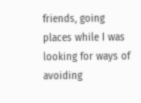friends, going places while I was looking for ways of avoiding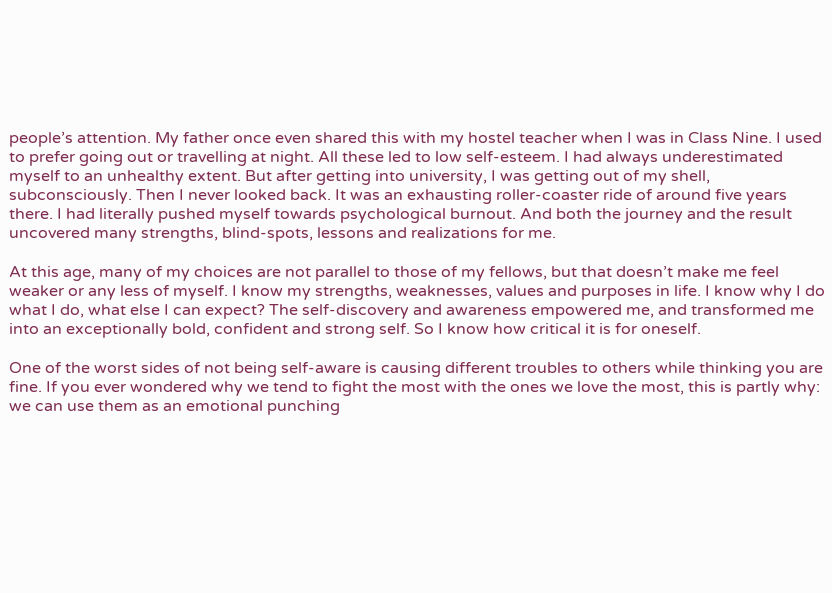people’s attention. My father once even shared this with my hostel teacher when I was in Class Nine. I used to prefer going out or travelling at night. All these led to low self-esteem. I had always underestimated myself to an unhealthy extent. But after getting into university, I was getting out of my shell, subconsciously. Then I never looked back. It was an exhausting roller-coaster ride of around five years there. I had literally pushed myself towards psychological burnout. And both the journey and the result uncovered many strengths, blind-spots, lessons and realizations for me.

At this age, many of my choices are not parallel to those of my fellows, but that doesn’t make me feel weaker or any less of myself. I know my strengths, weaknesses, values and purposes in life. I know why I do what I do, what else I can expect? The self-discovery and awareness empowered me, and transformed me into an exceptionally bold, confident and strong self. So I know how critical it is for oneself.

One of the worst sides of not being self-aware is causing different troubles to others while thinking you are fine. If you ever wondered why we tend to fight the most with the ones we love the most, this is partly why: we can use them as an emotional punching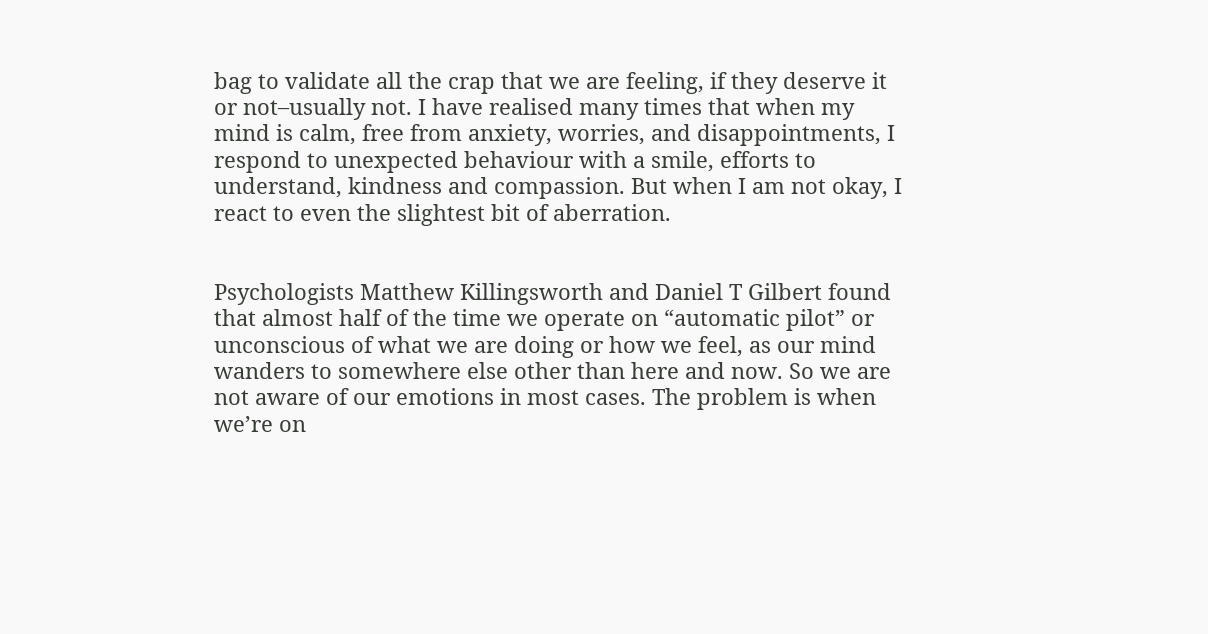bag to validate all the crap that we are feeling, if they deserve it or not–usually not. I have realised many times that when my mind is calm, free from anxiety, worries, and disappointments, I respond to unexpected behaviour with a smile, efforts to understand, kindness and compassion. But when I am not okay, I react to even the slightest bit of aberration.


Psychologists Matthew Killingsworth and Daniel T Gilbert found that almost half of the time we operate on “automatic pilot” or unconscious of what we are doing or how we feel, as our mind wanders to somewhere else other than here and now. So we are not aware of our emotions in most cases. The problem is when we’re on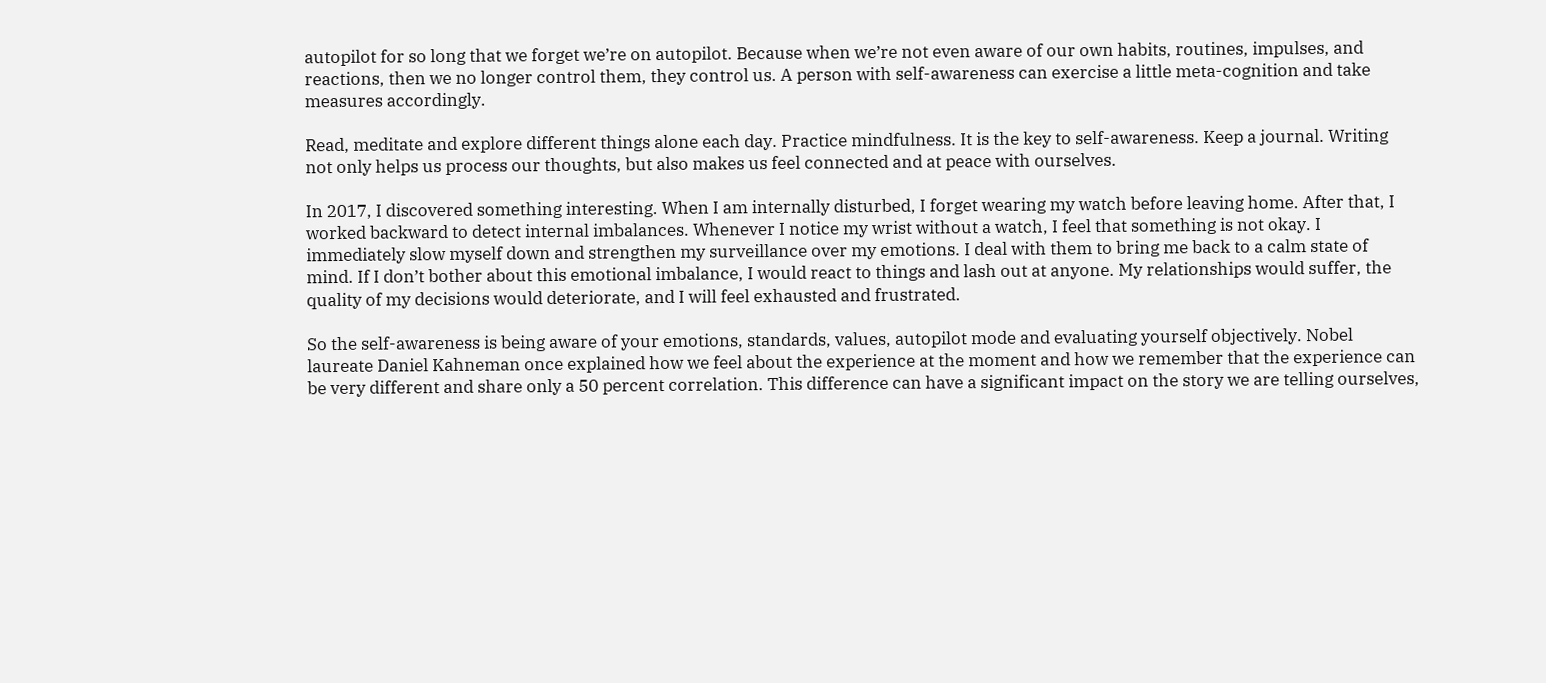autopilot for so long that we forget we’re on autopilot. Because when we’re not even aware of our own habits, routines, impulses, and reactions, then we no longer control them, they control us. A person with self-awareness can exercise a little meta-cognition and take measures accordingly.

Read, meditate and explore different things alone each day. Practice mindfulness. It is the key to self-awareness. Keep a journal. Writing not only helps us process our thoughts, but also makes us feel connected and at peace with ourselves.

In 2017, I discovered something interesting. When I am internally disturbed, I forget wearing my watch before leaving home. After that, I worked backward to detect internal imbalances. Whenever I notice my wrist without a watch, I feel that something is not okay. I immediately slow myself down and strengthen my surveillance over my emotions. I deal with them to bring me back to a calm state of mind. If I don’t bother about this emotional imbalance, I would react to things and lash out at anyone. My relationships would suffer, the quality of my decisions would deteriorate, and I will feel exhausted and frustrated.

So the self-awareness is being aware of your emotions, standards, values, autopilot mode and evaluating yourself objectively. Nobel laureate Daniel Kahneman once explained how we feel about the experience at the moment and how we remember that the experience can be very different and share only a 50 percent correlation. This difference can have a significant impact on the story we are telling ourselves,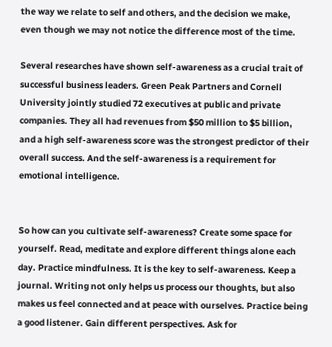the way we relate to self and others, and the decision we make, even though we may not notice the difference most of the time.

Several researches have shown self-awareness as a crucial trait of successful business leaders. Green Peak Partners and Cornell University jointly studied 72 executives at public and private companies. They all had revenues from $50 million to $5 billion, and a high self-awareness score was the strongest predictor of their overall success. And the self-awareness is a requirement for emotional intelligence.


So how can you cultivate self-awareness? Create some space for yourself. Read, meditate and explore different things alone each day. Practice mindfulness. It is the key to self-awareness. Keep a journal. Writing not only helps us process our thoughts, but also makes us feel connected and at peace with ourselves. Practice being a good listener. Gain different perspectives. Ask for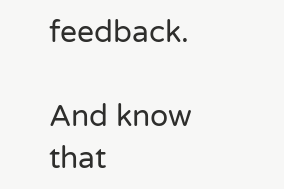feedback.

And know that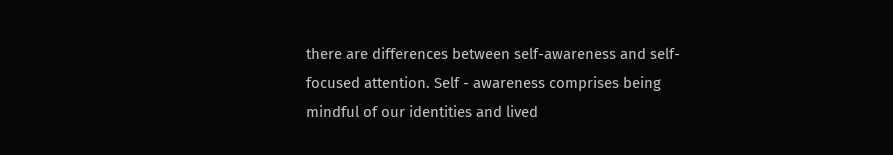there are differences between self-awareness and self-focused attention. Self - awareness comprises being mindful of our identities and lived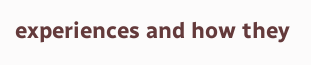experiences and how they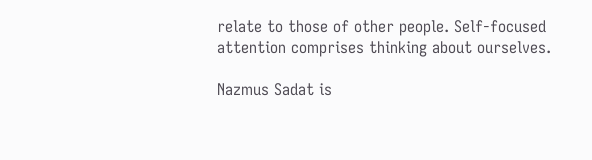relate to those of other people. Self-focused attention comprises thinking about ourselves.

Nazmus Sadat is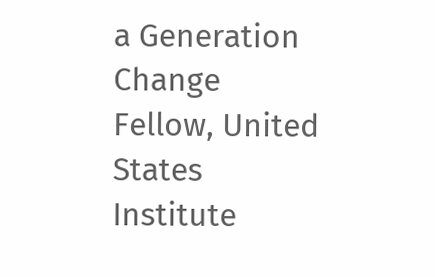a Generation Change Fellow, United States Institute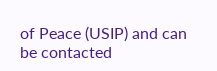of Peace (USIP) and can be contacted